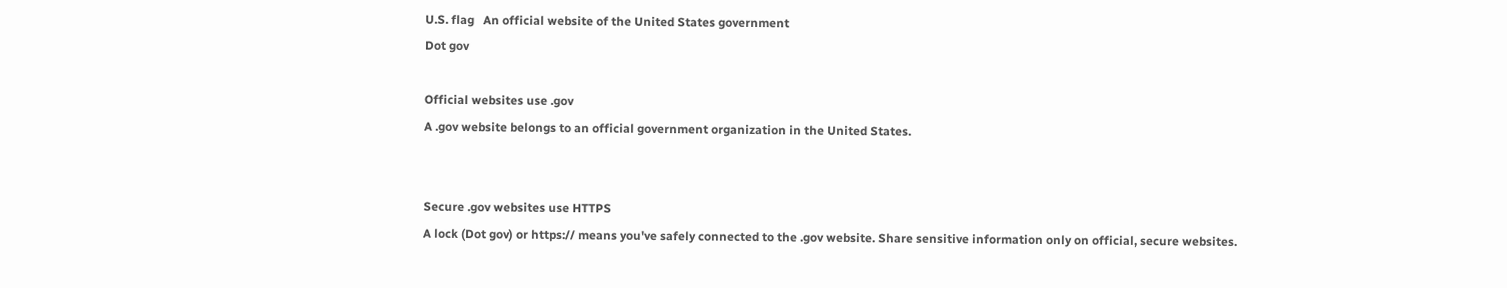U.S. flag   An official website of the United States government
Dot gov

Official websites use .gov
A .gov website belongs to an official government organization in the United States.


Secure .gov websites use HTTPS
A lock (Dot gov) or https:// means you've safely connected to the .gov website. Share sensitive information only on official, secure websites.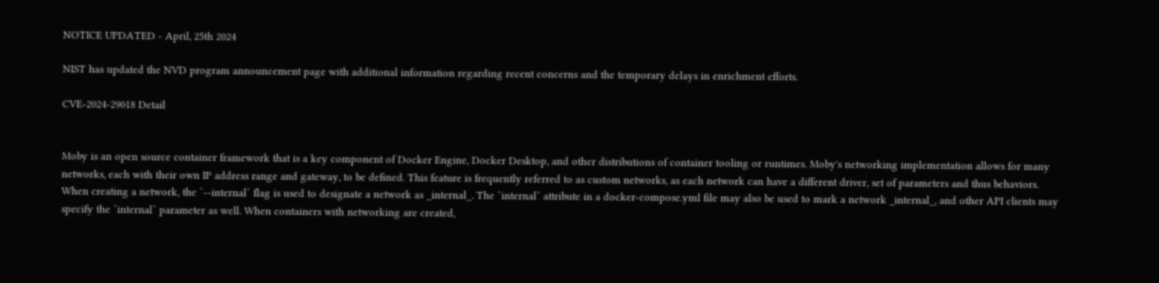NOTICE UPDATED - April, 25th 2024

NIST has updated the NVD program announcement page with additional information regarding recent concerns and the temporary delays in enrichment efforts.

CVE-2024-29018 Detail


Moby is an open source container framework that is a key component of Docker Engine, Docker Desktop, and other distributions of container tooling or runtimes. Moby's networking implementation allows for many networks, each with their own IP address range and gateway, to be defined. This feature is frequently referred to as custom networks, as each network can have a different driver, set of parameters and thus behaviors. When creating a network, the `--internal` flag is used to designate a network as _internal_. The `internal` attribute in a docker-compose.yml file may also be used to mark a network _internal_, and other API clients may specify the `internal` parameter as well. When containers with networking are created,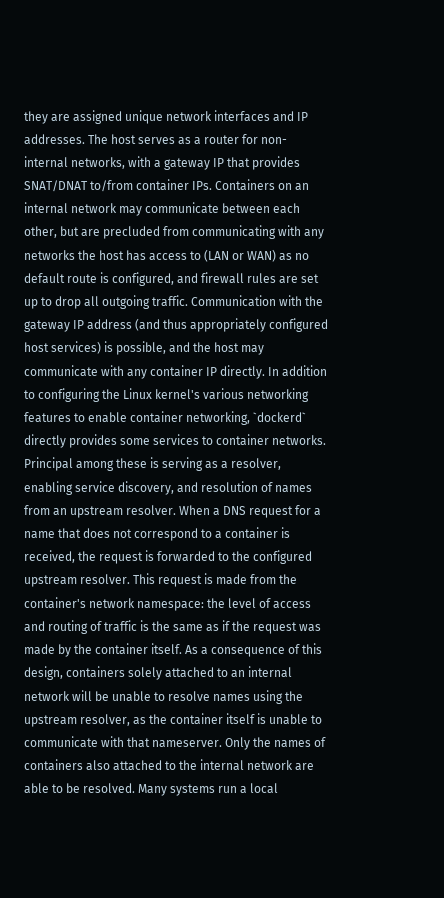they are assigned unique network interfaces and IP addresses. The host serves as a router for non-internal networks, with a gateway IP that provides SNAT/DNAT to/from container IPs. Containers on an internal network may communicate between each other, but are precluded from communicating with any networks the host has access to (LAN or WAN) as no default route is configured, and firewall rules are set up to drop all outgoing traffic. Communication with the gateway IP address (and thus appropriately configured host services) is possible, and the host may communicate with any container IP directly. In addition to configuring the Linux kernel's various networking features to enable container networking, `dockerd` directly provides some services to container networks. Principal among these is serving as a resolver, enabling service discovery, and resolution of names from an upstream resolver. When a DNS request for a name that does not correspond to a container is received, the request is forwarded to the configured upstream resolver. This request is made from the container's network namespace: the level of access and routing of traffic is the same as if the request was made by the container itself. As a consequence of this design, containers solely attached to an internal network will be unable to resolve names using the upstream resolver, as the container itself is unable to communicate with that nameserver. Only the names of containers also attached to the internal network are able to be resolved. Many systems run a local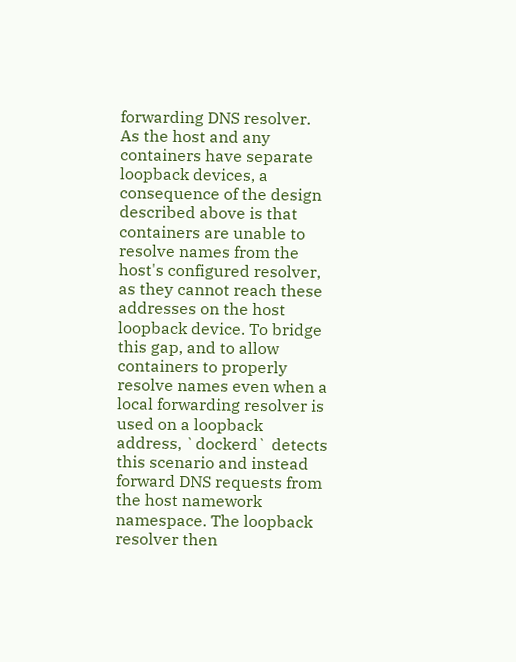forwarding DNS resolver. As the host and any containers have separate loopback devices, a consequence of the design described above is that containers are unable to resolve names from the host's configured resolver, as they cannot reach these addresses on the host loopback device. To bridge this gap, and to allow containers to properly resolve names even when a local forwarding resolver is used on a loopback address, `dockerd` detects this scenario and instead forward DNS requests from the host namework namespace. The loopback resolver then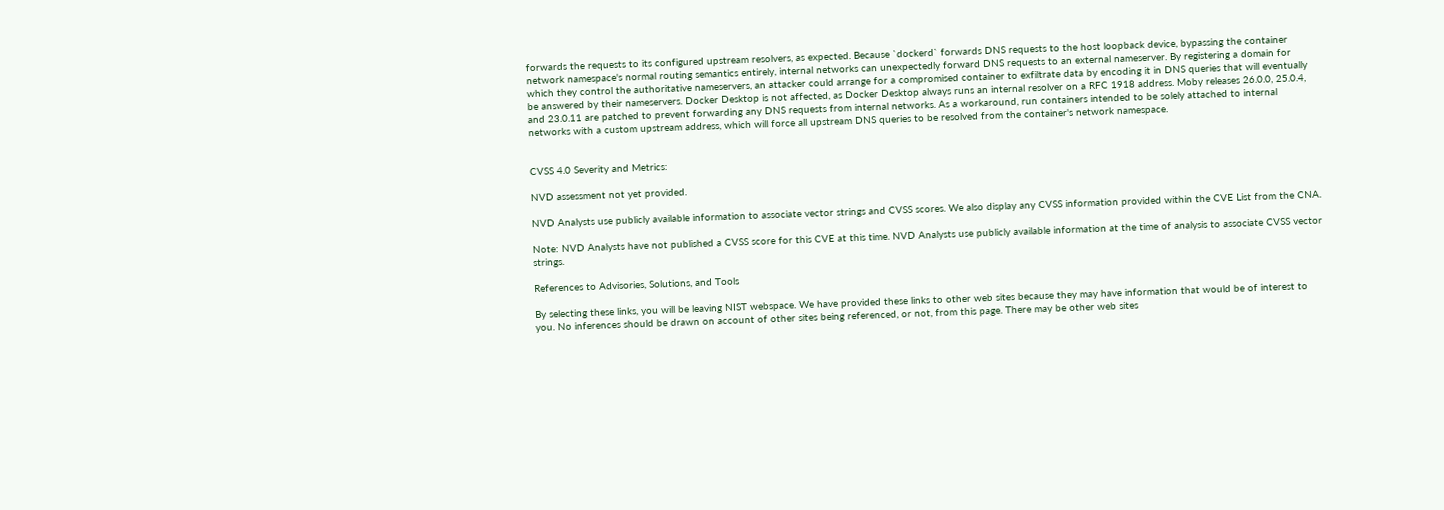forwards the requests to its configured upstream resolvers, as expected. Because `dockerd` forwards DNS requests to the host loopback device, bypassing the container network namespace's normal routing semantics entirely, internal networks can unexpectedly forward DNS requests to an external nameserver. By registering a domain for which they control the authoritative nameservers, an attacker could arrange for a compromised container to exfiltrate data by encoding it in DNS queries that will eventually be answered by their nameservers. Docker Desktop is not affected, as Docker Desktop always runs an internal resolver on a RFC 1918 address. Moby releases 26.0.0, 25.0.4, and 23.0.11 are patched to prevent forwarding any DNS requests from internal networks. As a workaround, run containers intended to be solely attached to internal networks with a custom upstream address, which will force all upstream DNS queries to be resolved from the container's network namespace.


CVSS 4.0 Severity and Metrics:

NVD assessment not yet provided.

NVD Analysts use publicly available information to associate vector strings and CVSS scores. We also display any CVSS information provided within the CVE List from the CNA.

Note: NVD Analysts have not published a CVSS score for this CVE at this time. NVD Analysts use publicly available information at the time of analysis to associate CVSS vector strings.

References to Advisories, Solutions, and Tools

By selecting these links, you will be leaving NIST webspace. We have provided these links to other web sites because they may have information that would be of interest to you. No inferences should be drawn on account of other sites being referenced, or not, from this page. There may be other web sites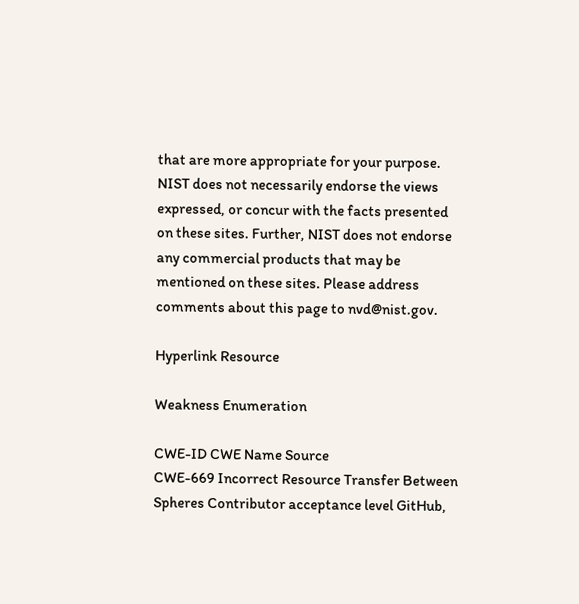that are more appropriate for your purpose. NIST does not necessarily endorse the views expressed, or concur with the facts presented on these sites. Further, NIST does not endorse any commercial products that may be mentioned on these sites. Please address comments about this page to nvd@nist.gov.

Hyperlink Resource

Weakness Enumeration

CWE-ID CWE Name Source
CWE-669 Incorrect Resource Transfer Between Spheres Contributor acceptance level GitHub,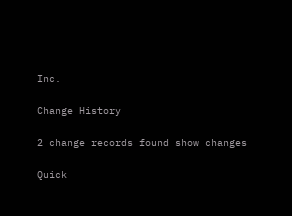Inc.

Change History

2 change records found show changes

Quick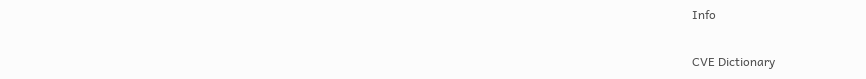Info

CVE Dictionary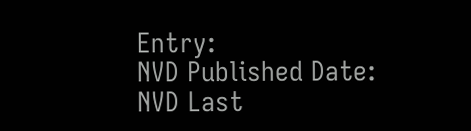Entry:
NVD Published Date:
NVD Last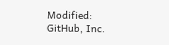Modified:
GitHub, Inc.